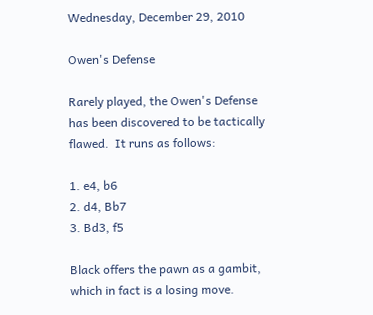Wednesday, December 29, 2010

Owen's Defense

Rarely played, the Owen's Defense has been discovered to be tactically flawed.  It runs as follows:

1. e4, b6
2. d4, Bb7
3. Bd3, f5

Black offers the pawn as a gambit, which in fact is a losing move.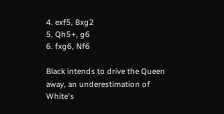4. exf5, Bxg2
5. Qh5+, g6
6. fxg6, Nf6

Black intends to drive the Queen away, an underestimation of White's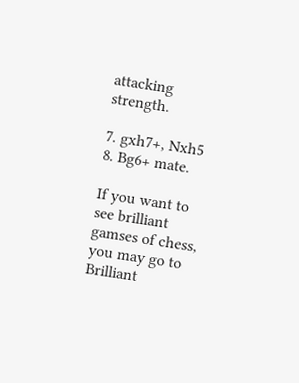attacking strength.

7. gxh7+, Nxh5
8. Bg6+ mate.

If you want to see brilliant gamses of chess, you may go to  Brilliant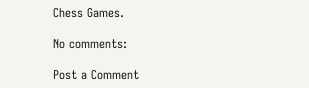Chess Games.

No comments:

Post a Comment